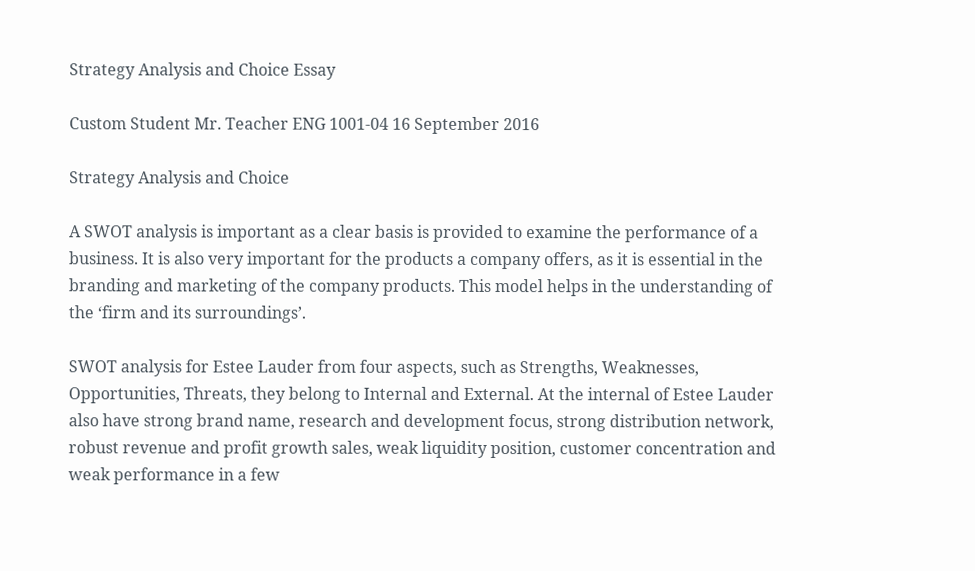Strategy Analysis and Choice Essay

Custom Student Mr. Teacher ENG 1001-04 16 September 2016

Strategy Analysis and Choice

A SWOT analysis is important as a clear basis is provided to examine the performance of a business. It is also very important for the products a company offers, as it is essential in the branding and marketing of the company products. This model helps in the understanding of the ‘firm and its surroundings’.

SWOT analysis for Estee Lauder from four aspects, such as Strengths, Weaknesses, Opportunities, Threats, they belong to Internal and External. At the internal of Estee Lauder also have strong brand name, research and development focus, strong distribution network, robust revenue and profit growth sales, weak liquidity position, customer concentration and weak performance in a few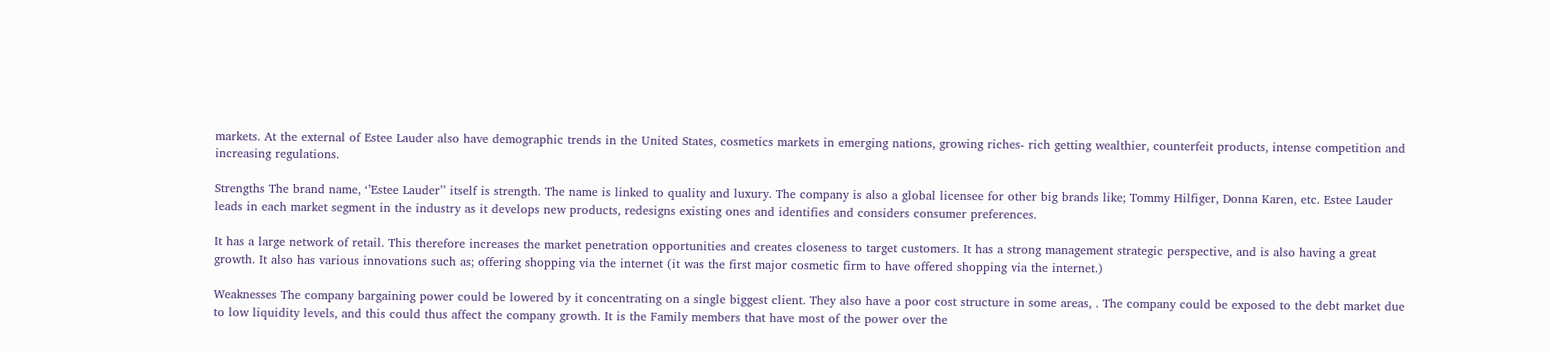markets. At the external of Estee Lauder also have demographic trends in the United States, cosmetics markets in emerging nations, growing riches- rich getting wealthier, counterfeit products, intense competition and increasing regulations.

Strengths The brand name, ‘’Estee Lauder’’ itself is strength. The name is linked to quality and luxury. The company is also a global licensee for other big brands like; Tommy Hilfiger, Donna Karen, etc. Estee Lauder leads in each market segment in the industry as it develops new products, redesigns existing ones and identifies and considers consumer preferences.

It has a large network of retail. This therefore increases the market penetration opportunities and creates closeness to target customers. It has a strong management strategic perspective, and is also having a great growth. It also has various innovations such as; offering shopping via the internet (it was the first major cosmetic firm to have offered shopping via the internet.)

Weaknesses The company bargaining power could be lowered by it concentrating on a single biggest client. They also have a poor cost structure in some areas, . The company could be exposed to the debt market due to low liquidity levels, and this could thus affect the company growth. It is the Family members that have most of the power over the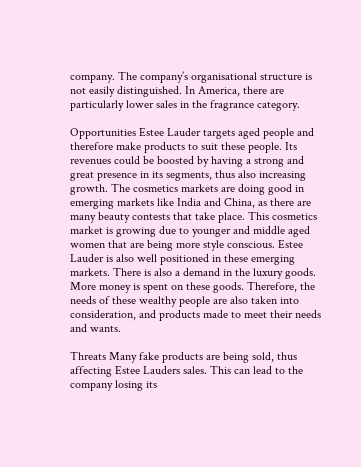company. The company’s organisational structure is not easily distinguished. In America, there are particularly lower sales in the fragrance category.

Opportunities Estee Lauder targets aged people and therefore make products to suit these people. Its revenues could be boosted by having a strong and great presence in its segments, thus also increasing growth. The cosmetics markets are doing good in emerging markets like India and China, as there are many beauty contests that take place. This cosmetics market is growing due to younger and middle aged women that are being more style conscious. Estee Lauder is also well positioned in these emerging markets. There is also a demand in the luxury goods. More money is spent on these goods. Therefore, the needs of these wealthy people are also taken into consideration, and products made to meet their needs and wants.

Threats Many fake products are being sold, thus affecting Estee Lauders sales. This can lead to the company losing its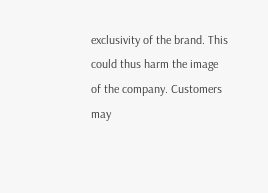exclusivity of the brand. This could thus harm the image of the company. Customers may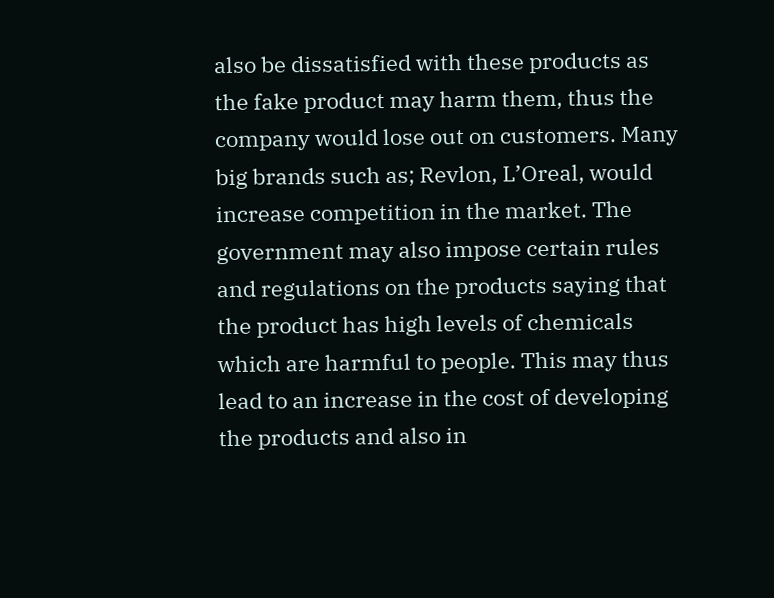also be dissatisfied with these products as the fake product may harm them, thus the company would lose out on customers. Many big brands such as; Revlon, L’Oreal, would increase competition in the market. The government may also impose certain rules and regulations on the products saying that the product has high levels of chemicals which are harmful to people. This may thus lead to an increase in the cost of developing the products and also in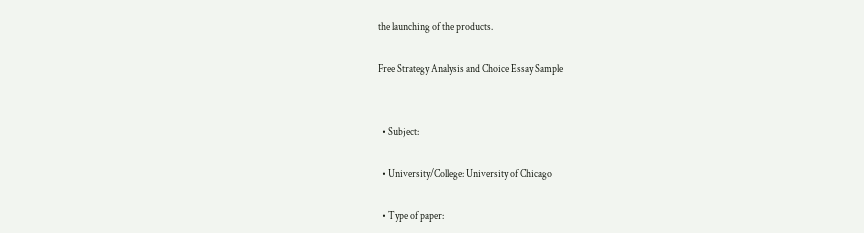the launching of the products.

Free Strategy Analysis and Choice Essay Sample


  • Subject:

  • University/College: University of Chicago

  • Type of paper: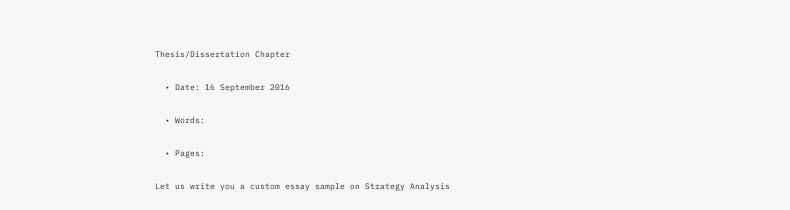Thesis/Dissertation Chapter

  • Date: 16 September 2016

  • Words:

  • Pages:

Let us write you a custom essay sample on Strategy Analysis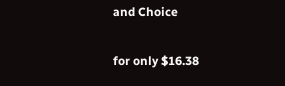and Choice

for only $16.38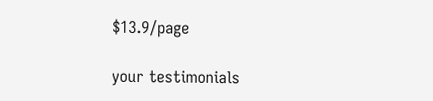$13.9/page

your testimonials